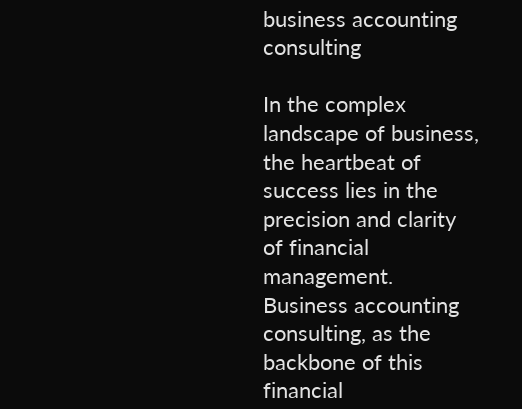business accounting consulting

In the complex landscape of business, the heartbeat of success lies in the precision and clarity of financial management. Business accounting consulting, as the backbone of this financial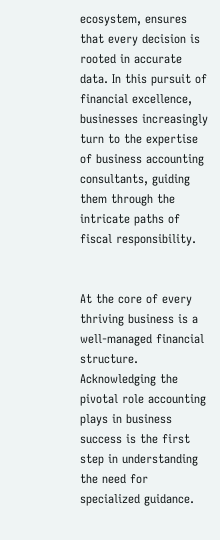ecosystem, ensures that every decision is rooted in accurate data. In this pursuit of financial excellence, businesses increasingly turn to the expertise of business accounting consultants, guiding them through the intricate paths of fiscal responsibility.


At the core of every thriving business is a well-managed financial structure. Acknowledging the pivotal role accounting plays in business success is the first step in understanding the need for specialized guidance.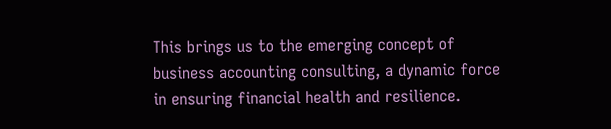This brings us to the emerging concept of business accounting consulting, a dynamic force in ensuring financial health and resilience.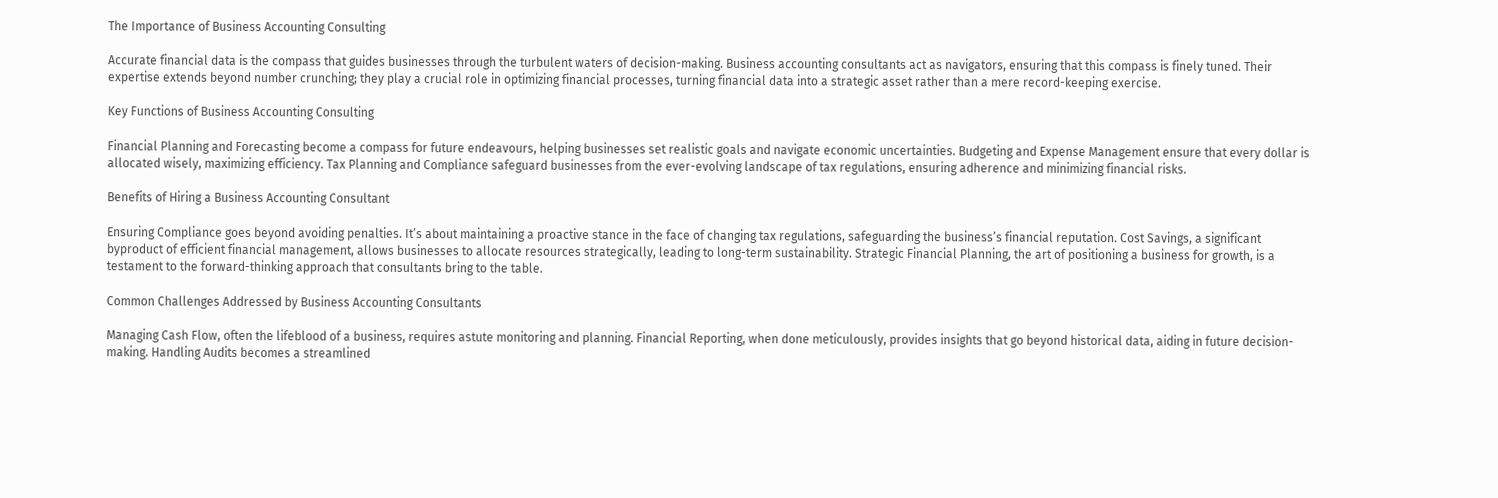The Importance of Business Accounting Consulting

Accurate financial data is the compass that guides businesses through the turbulent waters of decision-making. Business accounting consultants act as navigators, ensuring that this compass is finely tuned. Their expertise extends beyond number crunching; they play a crucial role in optimizing financial processes, turning financial data into a strategic asset rather than a mere record-keeping exercise.

Key Functions of Business Accounting Consulting

Financial Planning and Forecasting become a compass for future endeavours, helping businesses set realistic goals and navigate economic uncertainties. Budgeting and Expense Management ensure that every dollar is allocated wisely, maximizing efficiency. Tax Planning and Compliance safeguard businesses from the ever-evolving landscape of tax regulations, ensuring adherence and minimizing financial risks.

Benefits of Hiring a Business Accounting Consultant

Ensuring Compliance goes beyond avoiding penalties. It’s about maintaining a proactive stance in the face of changing tax regulations, safeguarding the business’s financial reputation. Cost Savings, a significant byproduct of efficient financial management, allows businesses to allocate resources strategically, leading to long-term sustainability. Strategic Financial Planning, the art of positioning a business for growth, is a testament to the forward-thinking approach that consultants bring to the table.

Common Challenges Addressed by Business Accounting Consultants

Managing Cash Flow, often the lifeblood of a business, requires astute monitoring and planning. Financial Reporting, when done meticulously, provides insights that go beyond historical data, aiding in future decision-making. Handling Audits becomes a streamlined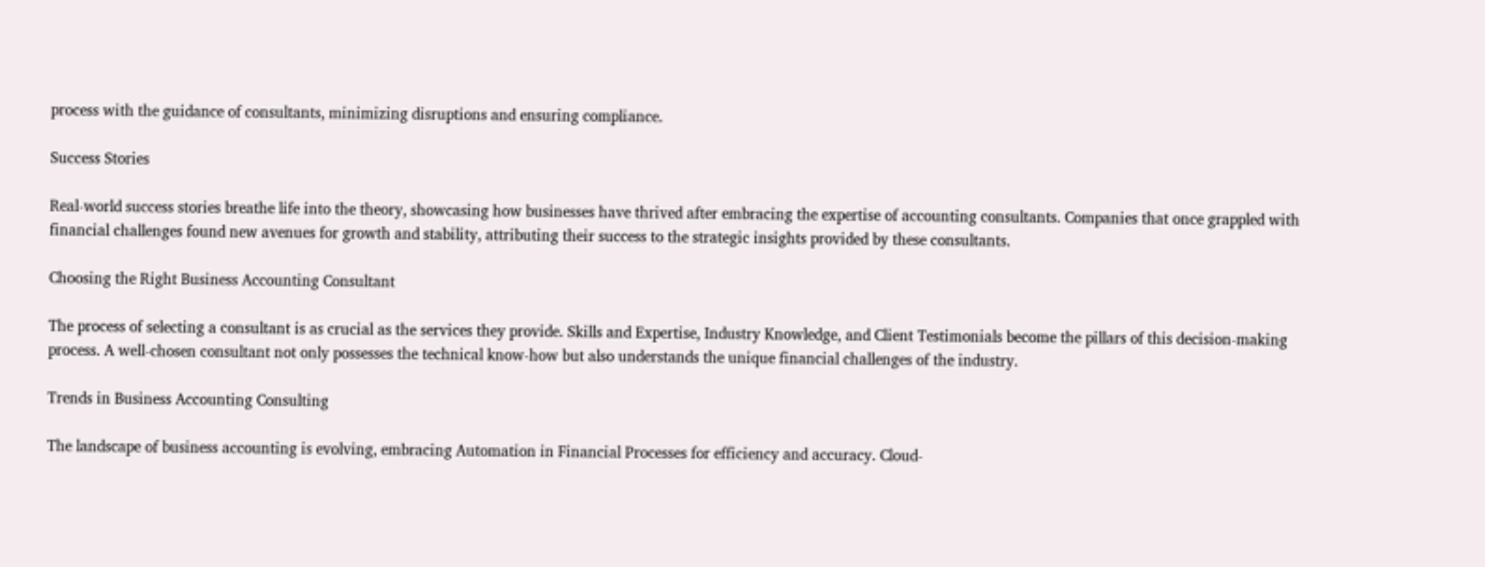process with the guidance of consultants, minimizing disruptions and ensuring compliance.

Success Stories

Real-world success stories breathe life into the theory, showcasing how businesses have thrived after embracing the expertise of accounting consultants. Companies that once grappled with financial challenges found new avenues for growth and stability, attributing their success to the strategic insights provided by these consultants.

Choosing the Right Business Accounting Consultant

The process of selecting a consultant is as crucial as the services they provide. Skills and Expertise, Industry Knowledge, and Client Testimonials become the pillars of this decision-making process. A well-chosen consultant not only possesses the technical know-how but also understands the unique financial challenges of the industry.

Trends in Business Accounting Consulting

The landscape of business accounting is evolving, embracing Automation in Financial Processes for efficiency and accuracy. Cloud-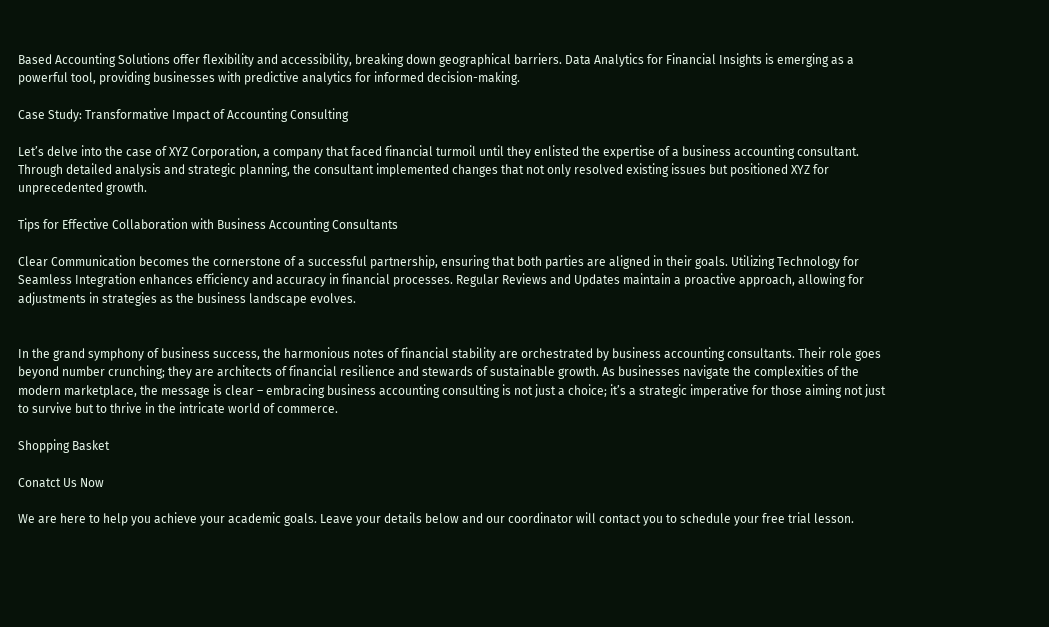Based Accounting Solutions offer flexibility and accessibility, breaking down geographical barriers. Data Analytics for Financial Insights is emerging as a powerful tool, providing businesses with predictive analytics for informed decision-making.

Case Study: Transformative Impact of Accounting Consulting

Let’s delve into the case of XYZ Corporation, a company that faced financial turmoil until they enlisted the expertise of a business accounting consultant. Through detailed analysis and strategic planning, the consultant implemented changes that not only resolved existing issues but positioned XYZ for unprecedented growth.

Tips for Effective Collaboration with Business Accounting Consultants

Clear Communication becomes the cornerstone of a successful partnership, ensuring that both parties are aligned in their goals. Utilizing Technology for Seamless Integration enhances efficiency and accuracy in financial processes. Regular Reviews and Updates maintain a proactive approach, allowing for adjustments in strategies as the business landscape evolves.


In the grand symphony of business success, the harmonious notes of financial stability are orchestrated by business accounting consultants. Their role goes beyond number crunching; they are architects of financial resilience and stewards of sustainable growth. As businesses navigate the complexities of the modern marketplace, the message is clear – embracing business accounting consulting is not just a choice; it’s a strategic imperative for those aiming not just to survive but to thrive in the intricate world of commerce.

Shopping Basket

Conatct Us Now

We are here to help you achieve your academic goals. Leave your details below and our coordinator will contact you to schedule your free trial lesson.